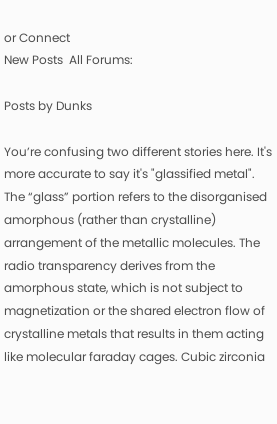or Connect
New Posts  All Forums:

Posts by Dunks

You’re confusing two different stories here. It's more accurate to say it's "glassified metal". The “glass” portion refers to the disorganised amorphous (rather than crystalline) arrangement of the metallic molecules. The radio transparency derives from the amorphous state, which is not subject to magnetization or the shared electron flow of crystalline metals that results in them acting like molecular faraday cages. Cubic zirconia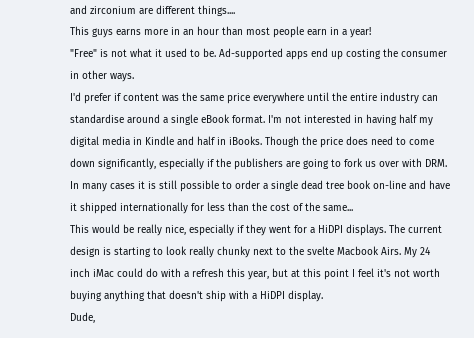and zirconium are different things....
This guys earns more in an hour than most people earn in a year!
"Free" is not what it used to be. Ad-supported apps end up costing the consumer in other ways.
I'd prefer if content was the same price everywhere until the entire industry can standardise around a single eBook format. I'm not interested in having half my digital media in Kindle and half in iBooks. Though the price does need to come down significantly, especially if the publishers are going to fork us over with DRM. In many cases it is still possible to order a single dead tree book on-line and have it shipped internationally for less than the cost of the same...
This would be really nice, especially if they went for a HiDPI displays. The current design is starting to look really chunky next to the svelte Macbook Airs. My 24 inch iMac could do with a refresh this year, but at this point I feel it's not worth buying anything that doesn't ship with a HiDPI display.
Dude,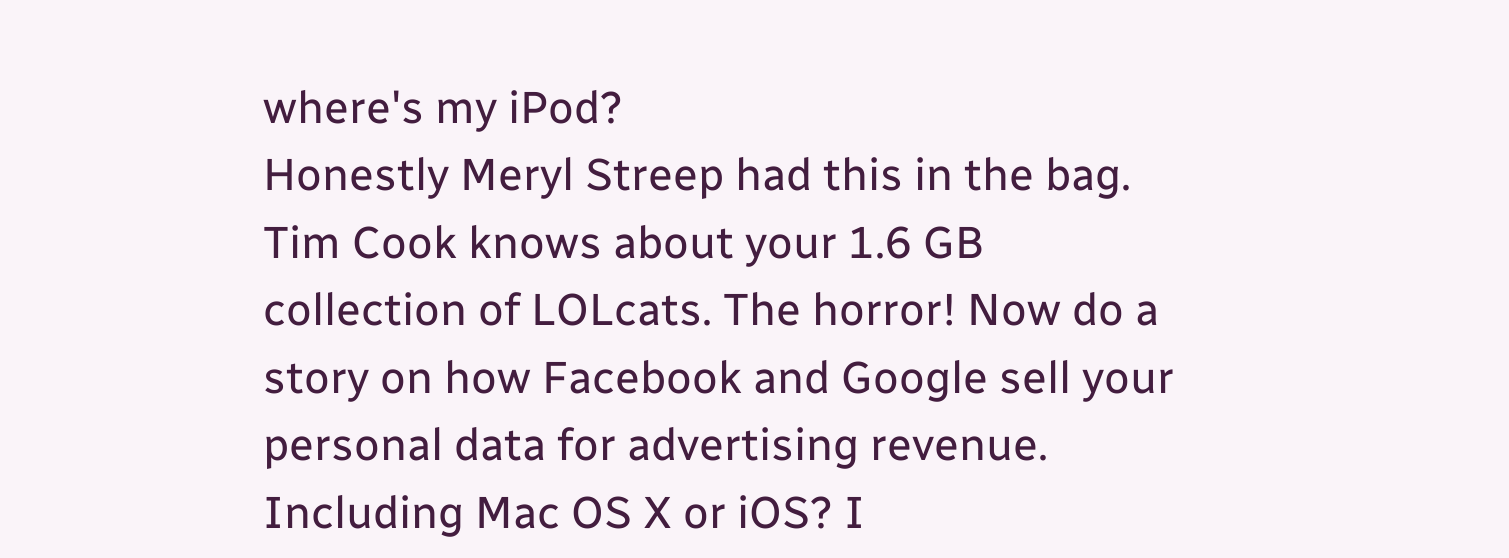where's my iPod?
Honestly Meryl Streep had this in the bag.
Tim Cook knows about your 1.6 GB collection of LOLcats. The horror! Now do a story on how Facebook and Google sell your personal data for advertising revenue.
Including Mac OS X or iOS? I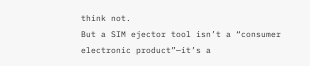think not.
But a SIM ejector tool isn’t a “consumer electronic product”—it’s a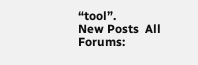“tool”.
New Posts  All Forums: